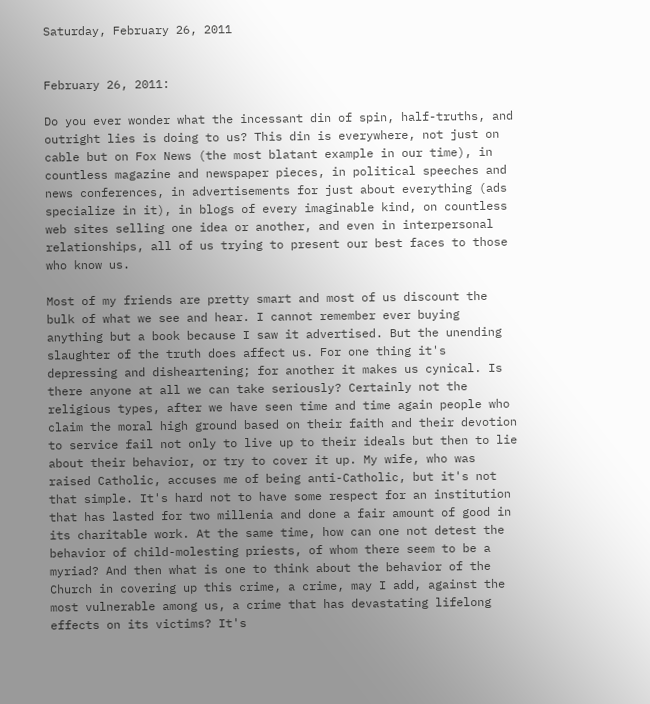Saturday, February 26, 2011


February 26, 2011:

Do you ever wonder what the incessant din of spin, half-truths, and outright lies is doing to us? This din is everywhere, not just on cable but on Fox News (the most blatant example in our time), in countless magazine and newspaper pieces, in political speeches and news conferences, in advertisements for just about everything (ads specialize in it), in blogs of every imaginable kind, on countless web sites selling one idea or another, and even in interpersonal relationships, all of us trying to present our best faces to those who know us.

Most of my friends are pretty smart and most of us discount the bulk of what we see and hear. I cannot remember ever buying anything but a book because I saw it advertised. But the unending slaughter of the truth does affect us. For one thing it's depressing and disheartening; for another it makes us cynical. Is there anyone at all we can take seriously? Certainly not the religious types, after we have seen time and time again people who claim the moral high ground based on their faith and their devotion to service fail not only to live up to their ideals but then to lie about their behavior, or try to cover it up. My wife, who was raised Catholic, accuses me of being anti-Catholic, but it's not that simple. It's hard not to have some respect for an institution that has lasted for two millenia and done a fair amount of good in its charitable work. At the same time, how can one not detest the behavior of child-molesting priests, of whom there seem to be a myriad? And then what is one to think about the behavior of the Church in covering up this crime, a crime, may I add, against the most vulnerable among us, a crime that has devastating lifelong effects on its victims? It's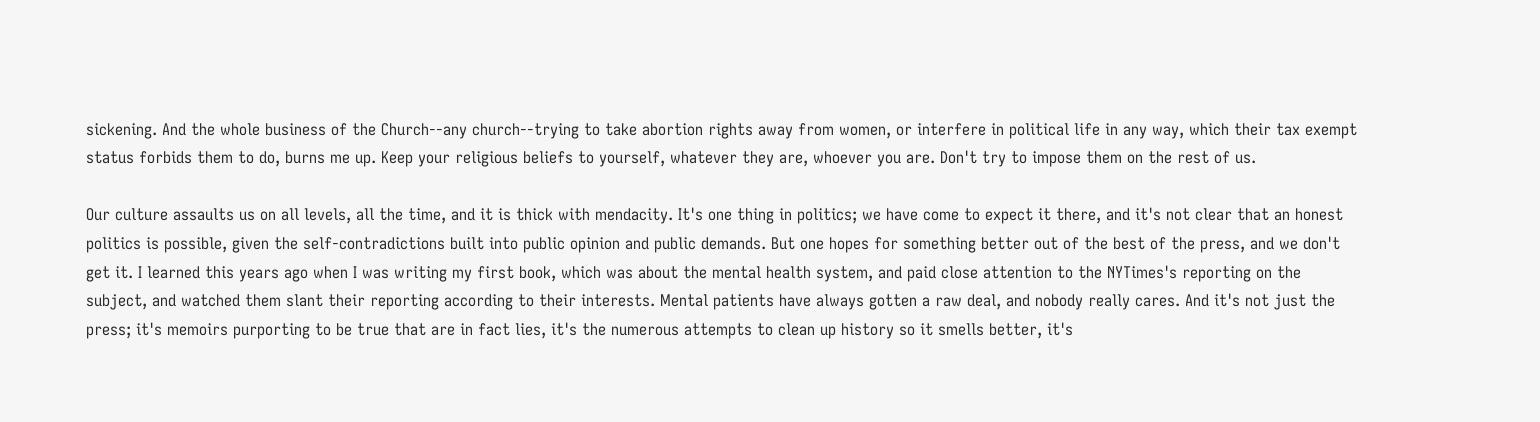sickening. And the whole business of the Church--any church--trying to take abortion rights away from women, or interfere in political life in any way, which their tax exempt status forbids them to do, burns me up. Keep your religious beliefs to yourself, whatever they are, whoever you are. Don't try to impose them on the rest of us.

Our culture assaults us on all levels, all the time, and it is thick with mendacity. It's one thing in politics; we have come to expect it there, and it's not clear that an honest politics is possible, given the self-contradictions built into public opinion and public demands. But one hopes for something better out of the best of the press, and we don't get it. I learned this years ago when I was writing my first book, which was about the mental health system, and paid close attention to the NYTimes's reporting on the subject, and watched them slant their reporting according to their interests. Mental patients have always gotten a raw deal, and nobody really cares. And it's not just the press; it's memoirs purporting to be true that are in fact lies, it's the numerous attempts to clean up history so it smells better, it's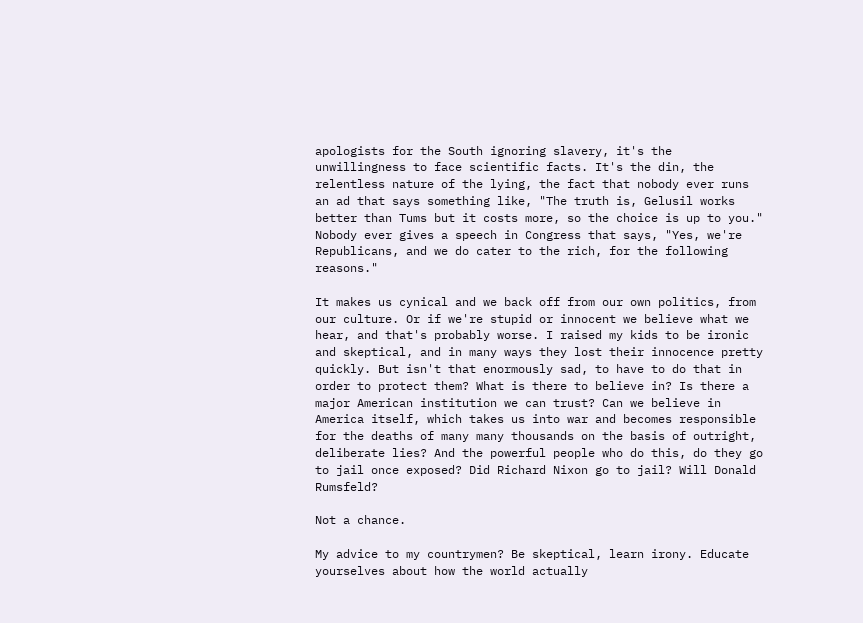apologists for the South ignoring slavery, it's the unwillingness to face scientific facts. It's the din, the relentless nature of the lying, the fact that nobody ever runs an ad that says something like, "The truth is, Gelusil works better than Tums but it costs more, so the choice is up to you." Nobody ever gives a speech in Congress that says, "Yes, we're Republicans, and we do cater to the rich, for the following reasons."

It makes us cynical and we back off from our own politics, from our culture. Or if we're stupid or innocent we believe what we hear, and that's probably worse. I raised my kids to be ironic and skeptical, and in many ways they lost their innocence pretty quickly. But isn't that enormously sad, to have to do that in order to protect them? What is there to believe in? Is there a major American institution we can trust? Can we believe in America itself, which takes us into war and becomes responsible for the deaths of many many thousands on the basis of outright, deliberate lies? And the powerful people who do this, do they go to jail once exposed? Did Richard Nixon go to jail? Will Donald Rumsfeld?

Not a chance.

My advice to my countrymen? Be skeptical, learn irony. Educate yourselves about how the world actually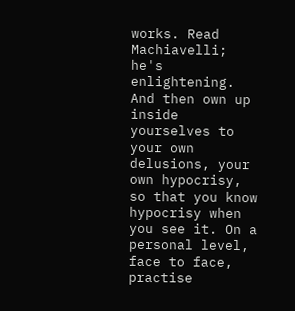works. Read Machiavelli; he's enlightening. And then own up inside yourselves to your own delusions, your own hypocrisy, so that you know hypocrisy when you see it. On a personal level, face to face, practise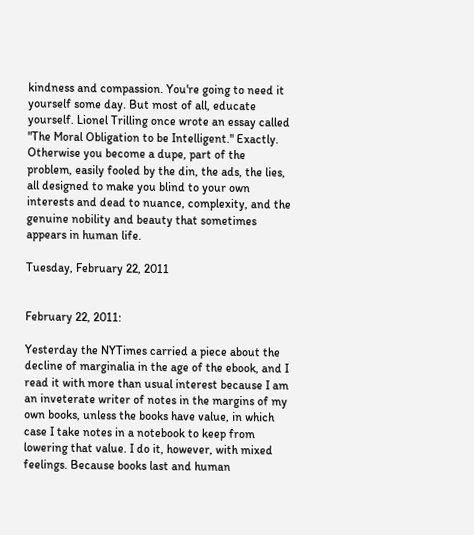kindness and compassion. You're going to need it yourself some day. But most of all, educate yourself. Lionel Trilling once wrote an essay called "The Moral Obligation to be Intelligent." Exactly. Otherwise you become a dupe, part of the problem, easily fooled by the din, the ads, the lies, all designed to make you blind to your own interests and dead to nuance, complexity, and the genuine nobility and beauty that sometimes appears in human life.

Tuesday, February 22, 2011


February 22, 2011:

Yesterday the NYTimes carried a piece about the decline of marginalia in the age of the ebook, and I read it with more than usual interest because I am an inveterate writer of notes in the margins of my own books, unless the books have value, in which case I take notes in a notebook to keep from lowering that value. I do it, however, with mixed feelings. Because books last and human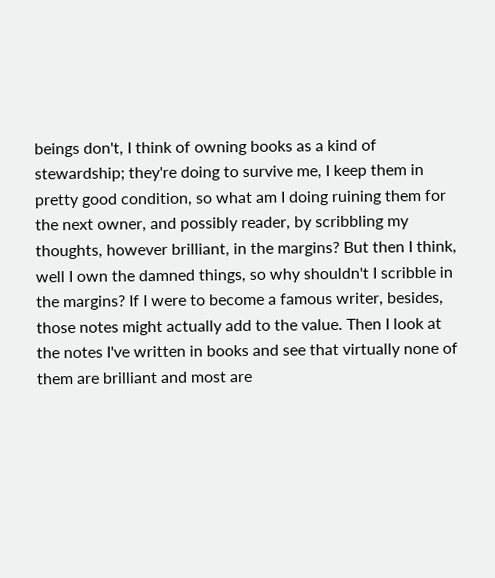beings don't, I think of owning books as a kind of stewardship; they're doing to survive me, I keep them in pretty good condition, so what am I doing ruining them for the next owner, and possibly reader, by scribbling my thoughts, however brilliant, in the margins? But then I think, well I own the damned things, so why shouldn't I scribble in the margins? If I were to become a famous writer, besides, those notes might actually add to the value. Then I look at the notes I've written in books and see that virtually none of them are brilliant and most are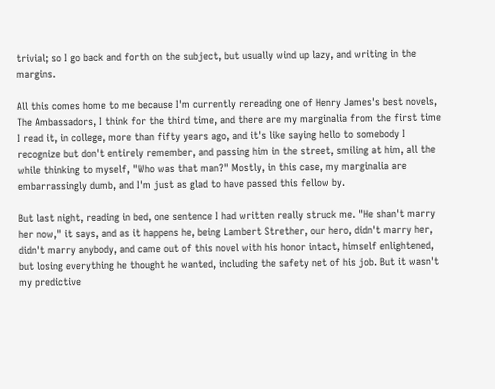trivial; so I go back and forth on the subject, but usually wind up lazy, and writing in the margins.

All this comes home to me because I'm currently rereading one of Henry James's best novels, The Ambassadors, I think for the third time, and there are my marginalia from the first time I read it, in college, more than fifty years ago, and it's like saying hello to somebody I recognize but don't entirely remember, and passing him in the street, smiling at him, all the while thinking to myself, "Who was that man?" Mostly, in this case, my marginalia are embarrassingly dumb, and I'm just as glad to have passed this fellow by.

But last night, reading in bed, one sentence I had written really struck me. "He shan't marry her now," it says, and as it happens he, being Lambert Strether, our hero, didn't marry her, didn't marry anybody, and came out of this novel with his honor intact, himself enlightened, but losing everything he thought he wanted, including the safety net of his job. But it wasn't my predictive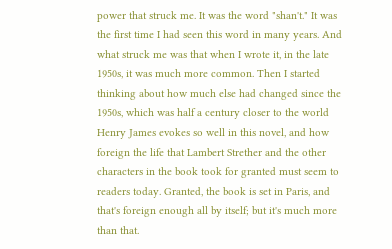power that struck me. It was the word "shan't." It was the first time I had seen this word in many years. And what struck me was that when I wrote it, in the late 1950s, it was much more common. Then I started thinking about how much else had changed since the 1950s, which was half a century closer to the world Henry James evokes so well in this novel, and how foreign the life that Lambert Strether and the other characters in the book took for granted must seem to readers today. Granted, the book is set in Paris, and that's foreign enough all by itself; but it's much more than that.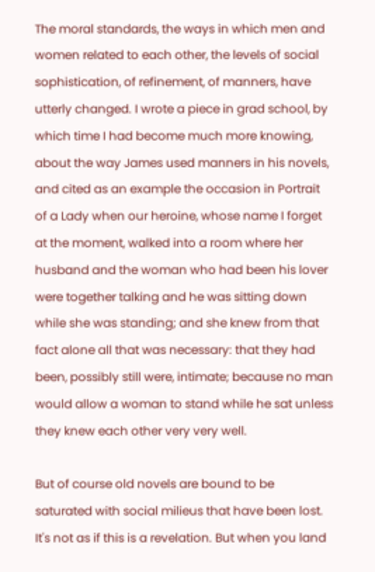The moral standards, the ways in which men and women related to each other, the levels of social sophistication, of refinement, of manners, have utterly changed. I wrote a piece in grad school, by which time I had become much more knowing, about the way James used manners in his novels, and cited as an example the occasion in Portrait of a Lady when our heroine, whose name I forget at the moment, walked into a room where her husband and the woman who had been his lover were together talking and he was sitting down while she was standing; and she knew from that fact alone all that was necessary: that they had been, possibly still were, intimate; because no man would allow a woman to stand while he sat unless they knew each other very very well.

But of course old novels are bound to be saturated with social milieus that have been lost. It's not as if this is a revelation. But when you land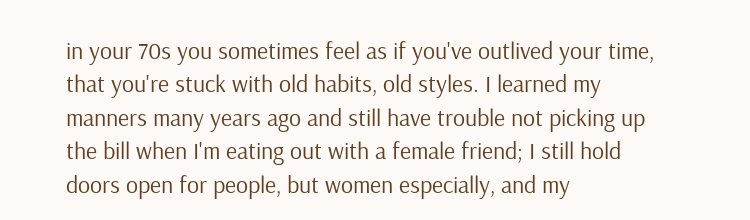in your 70s you sometimes feel as if you've outlived your time, that you're stuck with old habits, old styles. I learned my manners many years ago and still have trouble not picking up the bill when I'm eating out with a female friend; I still hold doors open for people, but women especially, and my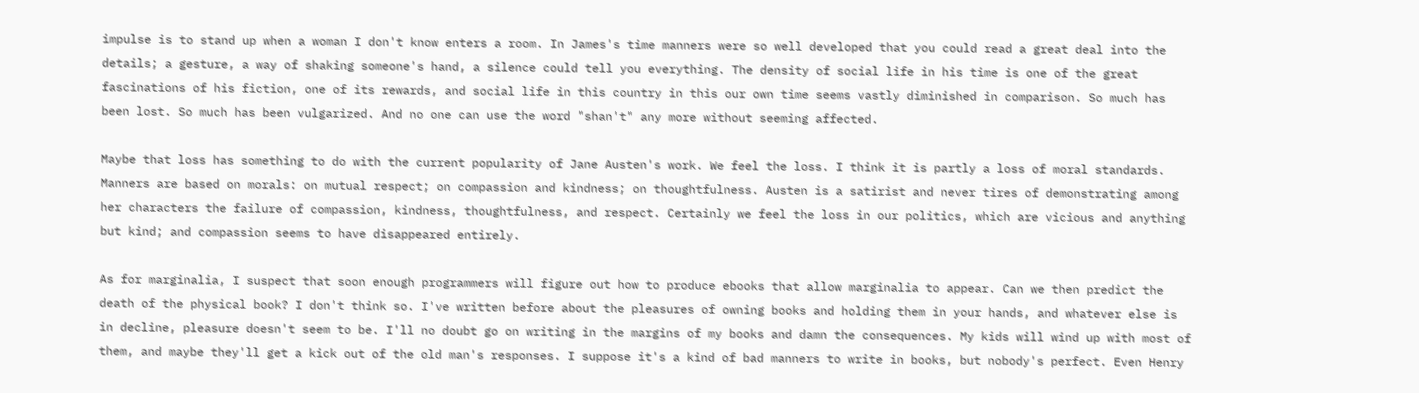impulse is to stand up when a woman I don't know enters a room. In James's time manners were so well developed that you could read a great deal into the details; a gesture, a way of shaking someone's hand, a silence could tell you everything. The density of social life in his time is one of the great fascinations of his fiction, one of its rewards, and social life in this country in this our own time seems vastly diminished in comparison. So much has been lost. So much has been vulgarized. And no one can use the word "shan't" any more without seeming affected.

Maybe that loss has something to do with the current popularity of Jane Austen's work. We feel the loss. I think it is partly a loss of moral standards. Manners are based on morals: on mutual respect; on compassion and kindness; on thoughtfulness. Austen is a satirist and never tires of demonstrating among her characters the failure of compassion, kindness, thoughtfulness, and respect. Certainly we feel the loss in our politics, which are vicious and anything but kind; and compassion seems to have disappeared entirely.

As for marginalia, I suspect that soon enough programmers will figure out how to produce ebooks that allow marginalia to appear. Can we then predict the death of the physical book? I don't think so. I've written before about the pleasures of owning books and holding them in your hands, and whatever else is in decline, pleasure doesn't seem to be. I'll no doubt go on writing in the margins of my books and damn the consequences. My kids will wind up with most of them, and maybe they'll get a kick out of the old man's responses. I suppose it's a kind of bad manners to write in books, but nobody's perfect. Even Henry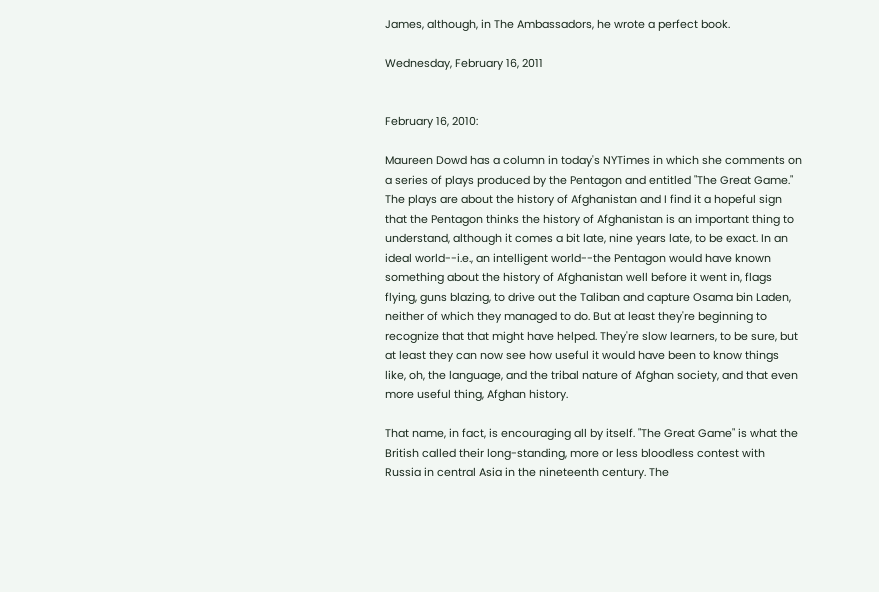James, although, in The Ambassadors, he wrote a perfect book.

Wednesday, February 16, 2011


February 16, 2010:

Maureen Dowd has a column in today's NYTimes in which she comments on a series of plays produced by the Pentagon and entitled "The Great Game." The plays are about the history of Afghanistan and I find it a hopeful sign that the Pentagon thinks the history of Afghanistan is an important thing to understand, although it comes a bit late, nine years late, to be exact. In an ideal world--i.e., an intelligent world--the Pentagon would have known something about the history of Afghanistan well before it went in, flags flying, guns blazing, to drive out the Taliban and capture Osama bin Laden, neither of which they managed to do. But at least they're beginning to recognize that that might have helped. They're slow learners, to be sure, but at least they can now see how useful it would have been to know things like, oh, the language, and the tribal nature of Afghan society, and that even more useful thing, Afghan history.

That name, in fact, is encouraging all by itself. "The Great Game" is what the British called their long-standing, more or less bloodless contest with Russia in central Asia in the nineteenth century. The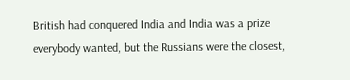British had conquered India and India was a prize everybody wanted, but the Russians were the closest,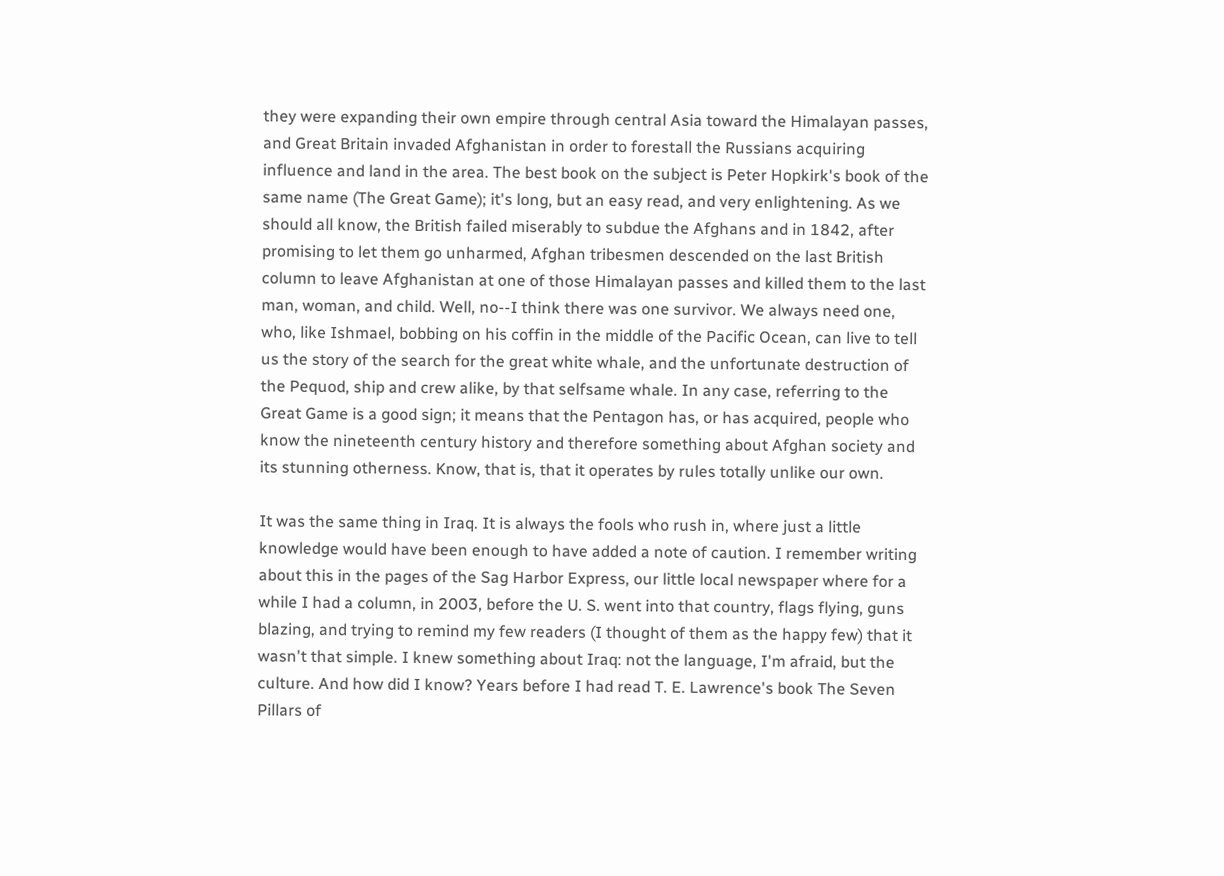they were expanding their own empire through central Asia toward the Himalayan passes, and Great Britain invaded Afghanistan in order to forestall the Russians acquiring influence and land in the area. The best book on the subject is Peter Hopkirk's book of the same name (The Great Game); it's long, but an easy read, and very enlightening. As we should all know, the British failed miserably to subdue the Afghans and in 1842, after promising to let them go unharmed, Afghan tribesmen descended on the last British column to leave Afghanistan at one of those Himalayan passes and killed them to the last man, woman, and child. Well, no--I think there was one survivor. We always need one, who, like Ishmael, bobbing on his coffin in the middle of the Pacific Ocean, can live to tell us the story of the search for the great white whale, and the unfortunate destruction of the Pequod, ship and crew alike, by that selfsame whale. In any case, referring to the Great Game is a good sign; it means that the Pentagon has, or has acquired, people who know the nineteenth century history and therefore something about Afghan society and its stunning otherness. Know, that is, that it operates by rules totally unlike our own.

It was the same thing in Iraq. It is always the fools who rush in, where just a little knowledge would have been enough to have added a note of caution. I remember writing about this in the pages of the Sag Harbor Express, our little local newspaper where for a while I had a column, in 2003, before the U. S. went into that country, flags flying, guns blazing, and trying to remind my few readers (I thought of them as the happy few) that it wasn't that simple. I knew something about Iraq: not the language, I'm afraid, but the culture. And how did I know? Years before I had read T. E. Lawrence's book The Seven Pillars of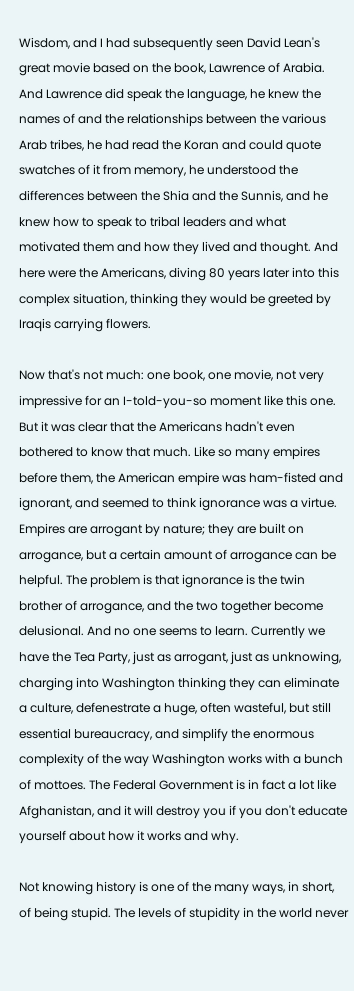Wisdom, and I had subsequently seen David Lean's great movie based on the book, Lawrence of Arabia. And Lawrence did speak the language, he knew the names of and the relationships between the various Arab tribes, he had read the Koran and could quote swatches of it from memory, he understood the differences between the Shia and the Sunnis, and he knew how to speak to tribal leaders and what motivated them and how they lived and thought. And here were the Americans, diving 80 years later into this complex situation, thinking they would be greeted by Iraqis carrying flowers.

Now that's not much: one book, one movie, not very impressive for an I-told-you-so moment like this one. But it was clear that the Americans hadn't even bothered to know that much. Like so many empires before them, the American empire was ham-fisted and ignorant, and seemed to think ignorance was a virtue. Empires are arrogant by nature; they are built on arrogance, but a certain amount of arrogance can be helpful. The problem is that ignorance is the twin brother of arrogance, and the two together become delusional. And no one seems to learn. Currently we have the Tea Party, just as arrogant, just as unknowing, charging into Washington thinking they can eliminate a culture, defenestrate a huge, often wasteful, but still essential bureaucracy, and simplify the enormous complexity of the way Washington works with a bunch of mottoes. The Federal Government is in fact a lot like Afghanistan, and it will destroy you if you don't educate yourself about how it works and why.

Not knowing history is one of the many ways, in short, of being stupid. The levels of stupidity in the world never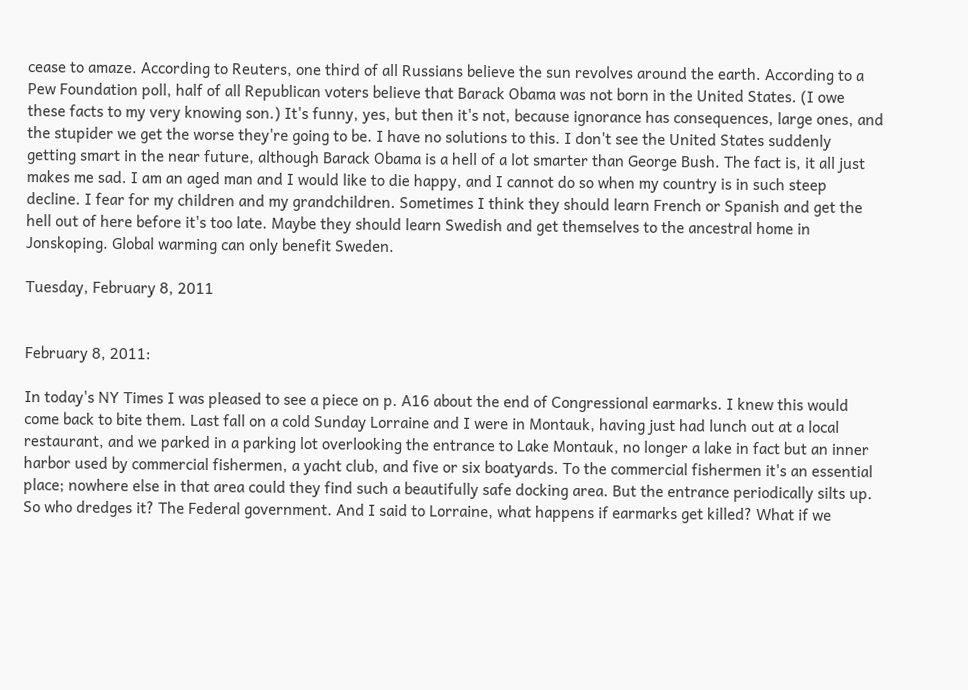cease to amaze. According to Reuters, one third of all Russians believe the sun revolves around the earth. According to a Pew Foundation poll, half of all Republican voters believe that Barack Obama was not born in the United States. (I owe these facts to my very knowing son.) It's funny, yes, but then it's not, because ignorance has consequences, large ones, and the stupider we get the worse they're going to be. I have no solutions to this. I don't see the United States suddenly getting smart in the near future, although Barack Obama is a hell of a lot smarter than George Bush. The fact is, it all just makes me sad. I am an aged man and I would like to die happy, and I cannot do so when my country is in such steep decline. I fear for my children and my grandchildren. Sometimes I think they should learn French or Spanish and get the hell out of here before it's too late. Maybe they should learn Swedish and get themselves to the ancestral home in Jonskoping. Global warming can only benefit Sweden.

Tuesday, February 8, 2011


February 8, 2011:

In today's NY Times I was pleased to see a piece on p. A16 about the end of Congressional earmarks. I knew this would come back to bite them. Last fall on a cold Sunday Lorraine and I were in Montauk, having just had lunch out at a local restaurant, and we parked in a parking lot overlooking the entrance to Lake Montauk, no longer a lake in fact but an inner harbor used by commercial fishermen, a yacht club, and five or six boatyards. To the commercial fishermen it's an essential place; nowhere else in that area could they find such a beautifully safe docking area. But the entrance periodically silts up. So who dredges it? The Federal government. And I said to Lorraine, what happens if earmarks get killed? What if we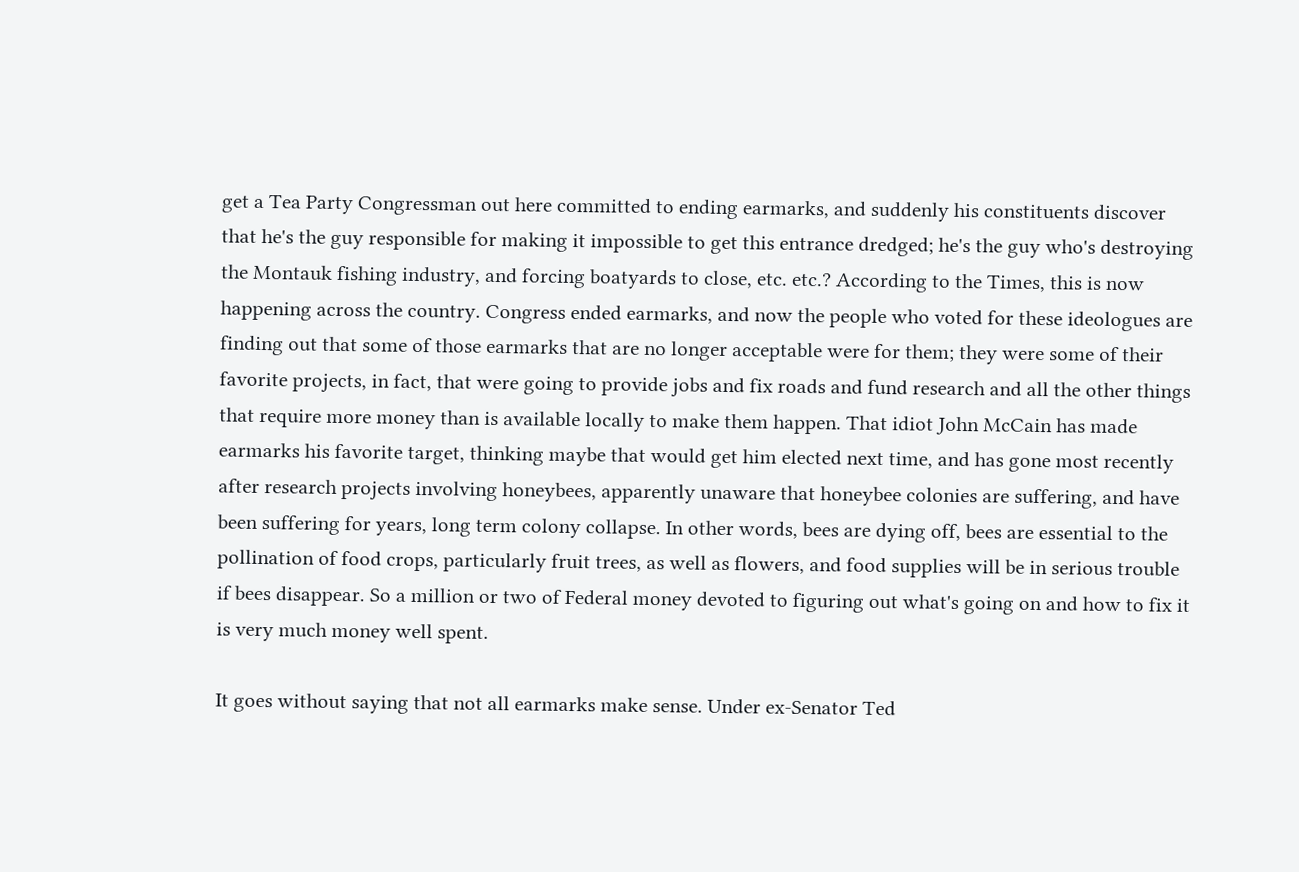get a Tea Party Congressman out here committed to ending earmarks, and suddenly his constituents discover that he's the guy responsible for making it impossible to get this entrance dredged; he's the guy who's destroying the Montauk fishing industry, and forcing boatyards to close, etc. etc.? According to the Times, this is now happening across the country. Congress ended earmarks, and now the people who voted for these ideologues are finding out that some of those earmarks that are no longer acceptable were for them; they were some of their favorite projects, in fact, that were going to provide jobs and fix roads and fund research and all the other things that require more money than is available locally to make them happen. That idiot John McCain has made earmarks his favorite target, thinking maybe that would get him elected next time, and has gone most recently after research projects involving honeybees, apparently unaware that honeybee colonies are suffering, and have been suffering for years, long term colony collapse. In other words, bees are dying off, bees are essential to the pollination of food crops, particularly fruit trees, as well as flowers, and food supplies will be in serious trouble if bees disappear. So a million or two of Federal money devoted to figuring out what's going on and how to fix it is very much money well spent.

It goes without saying that not all earmarks make sense. Under ex-Senator Ted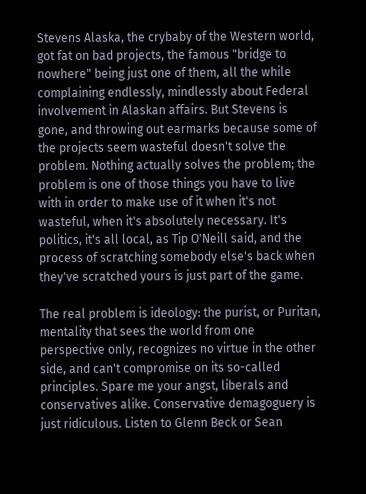Stevens Alaska, the crybaby of the Western world, got fat on bad projects, the famous "bridge to nowhere" being just one of them, all the while complaining endlessly, mindlessly about Federal involvement in Alaskan affairs. But Stevens is gone, and throwing out earmarks because some of the projects seem wasteful doesn't solve the problem. Nothing actually solves the problem; the problem is one of those things you have to live with in order to make use of it when it's not wasteful, when it's absolutely necessary. It's politics, it's all local, as Tip O'Neill said, and the process of scratching somebody else's back when they've scratched yours is just part of the game.

The real problem is ideology: the purist, or Puritan, mentality that sees the world from one perspective only, recognizes no virtue in the other side, and can't compromise on its so-called principles. Spare me your angst, liberals and conservatives alike. Conservative demagoguery is just ridiculous. Listen to Glenn Beck or Sean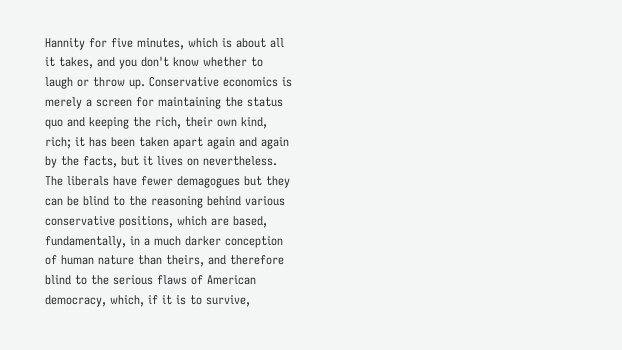Hannity for five minutes, which is about all it takes, and you don't know whether to laugh or throw up. Conservative economics is merely a screen for maintaining the status quo and keeping the rich, their own kind, rich; it has been taken apart again and again by the facts, but it lives on nevertheless. The liberals have fewer demagogues but they can be blind to the reasoning behind various conservative positions, which are based, fundamentally, in a much darker conception of human nature than theirs, and therefore blind to the serious flaws of American democracy, which, if it is to survive,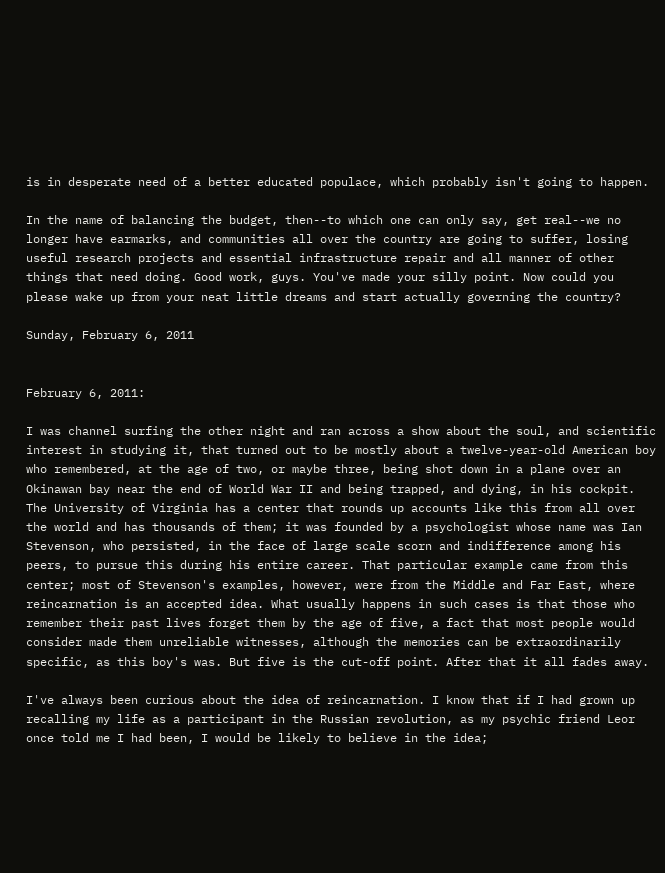is in desperate need of a better educated populace, which probably isn't going to happen.

In the name of balancing the budget, then--to which one can only say, get real--we no longer have earmarks, and communities all over the country are going to suffer, losing useful research projects and essential infrastructure repair and all manner of other things that need doing. Good work, guys. You've made your silly point. Now could you please wake up from your neat little dreams and start actually governing the country?

Sunday, February 6, 2011


February 6, 2011:

I was channel surfing the other night and ran across a show about the soul, and scientific interest in studying it, that turned out to be mostly about a twelve-year-old American boy who remembered, at the age of two, or maybe three, being shot down in a plane over an Okinawan bay near the end of World War II and being trapped, and dying, in his cockpit. The University of Virginia has a center that rounds up accounts like this from all over the world and has thousands of them; it was founded by a psychologist whose name was Ian Stevenson, who persisted, in the face of large scale scorn and indifference among his peers, to pursue this during his entire career. That particular example came from this center; most of Stevenson's examples, however, were from the Middle and Far East, where reincarnation is an accepted idea. What usually happens in such cases is that those who remember their past lives forget them by the age of five, a fact that most people would consider made them unreliable witnesses, although the memories can be extraordinarily specific, as this boy's was. But five is the cut-off point. After that it all fades away.

I've always been curious about the idea of reincarnation. I know that if I had grown up recalling my life as a participant in the Russian revolution, as my psychic friend Leor once told me I had been, I would be likely to believe in the idea;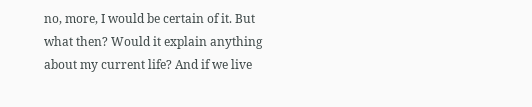no, more, I would be certain of it. But what then? Would it explain anything about my current life? And if we live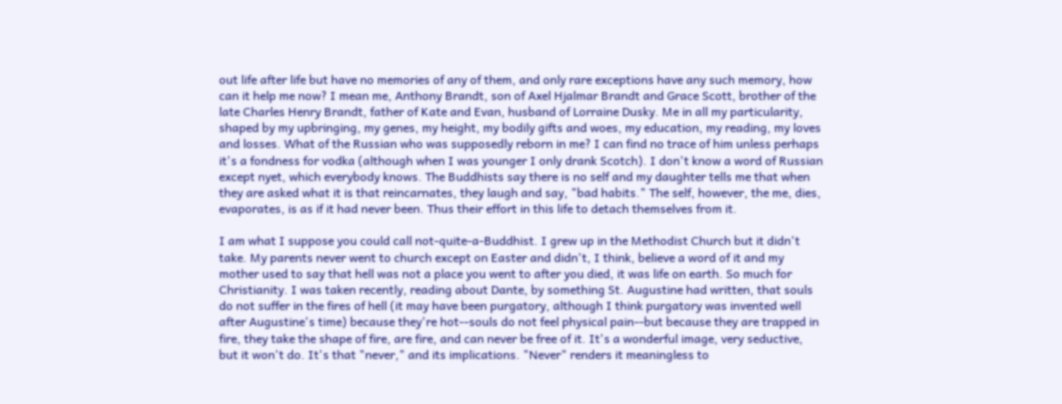out life after life but have no memories of any of them, and only rare exceptions have any such memory, how can it help me now? I mean me, Anthony Brandt, son of Axel Hjalmar Brandt and Grace Scott, brother of the late Charles Henry Brandt, father of Kate and Evan, husband of Lorraine Dusky. Me in all my particularity, shaped by my upbringing, my genes, my height, my bodily gifts and woes, my education, my reading, my loves and losses. What of the Russian who was supposedly reborn in me? I can find no trace of him unless perhaps it's a fondness for vodka (although when I was younger I only drank Scotch). I don't know a word of Russian except nyet, which everybody knows. The Buddhists say there is no self and my daughter tells me that when they are asked what it is that reincarnates, they laugh and say, "bad habits." The self, however, the me, dies, evaporates, is as if it had never been. Thus their effort in this life to detach themselves from it.

I am what I suppose you could call not-quite-a-Buddhist. I grew up in the Methodist Church but it didn't take. My parents never went to church except on Easter and didn't, I think, believe a word of it and my mother used to say that hell was not a place you went to after you died, it was life on earth. So much for Christianity. I was taken recently, reading about Dante, by something St. Augustine had written, that souls do not suffer in the fires of hell (it may have been purgatory, although I think purgatory was invented well after Augustine's time) because they're hot--souls do not feel physical pain--but because they are trapped in fire, they take the shape of fire, are fire, and can never be free of it. It's a wonderful image, very seductive, but it won't do. It's that "never," and its implications. "Never" renders it meaningless to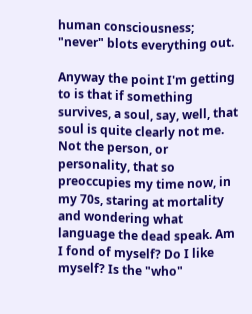human consciousness; "never" blots everything out.

Anyway the point I'm getting to is that if something survives, a soul, say, well, that soul is quite clearly not me. Not the person, or personality, that so preoccupies my time now, in my 70s, staring at mortality and wondering what language the dead speak. Am I fond of myself? Do I like myself? Is the "who"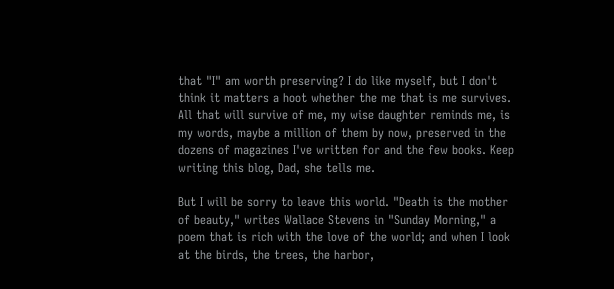that "I" am worth preserving? I do like myself, but I don't think it matters a hoot whether the me that is me survives. All that will survive of me, my wise daughter reminds me, is my words, maybe a million of them by now, preserved in the dozens of magazines I've written for and the few books. Keep writing this blog, Dad, she tells me.

But I will be sorry to leave this world. "Death is the mother of beauty," writes Wallace Stevens in "Sunday Morning," a poem that is rich with the love of the world; and when I look at the birds, the trees, the harbor,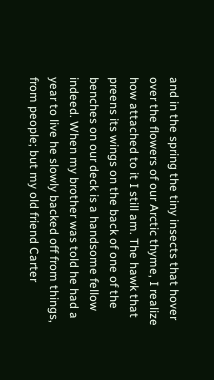and in the spring the tiny insects that hover over the flowers of our Arctic thyme, I realize how attached to it I still am. The hawk that preens its wings on the back of one of the benches on our deck is a handsome fellow indeed. When my brother was told he had a year to live he slowly backed off from things, from people; but my old friend Carter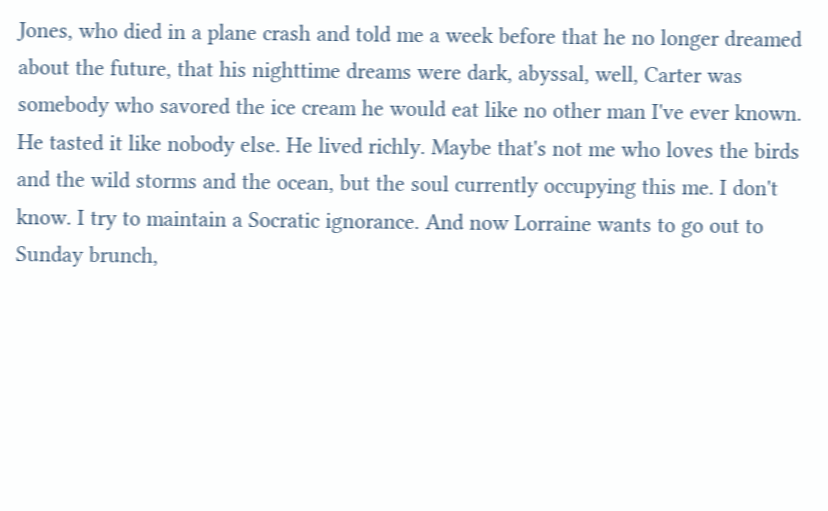Jones, who died in a plane crash and told me a week before that he no longer dreamed about the future, that his nighttime dreams were dark, abyssal, well, Carter was somebody who savored the ice cream he would eat like no other man I've ever known. He tasted it like nobody else. He lived richly. Maybe that's not me who loves the birds and the wild storms and the ocean, but the soul currently occupying this me. I don't know. I try to maintain a Socratic ignorance. And now Lorraine wants to go out to Sunday brunch,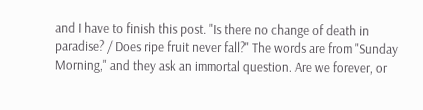and I have to finish this post. "Is there no change of death in paradise? / Does ripe fruit never fall?" The words are from "Sunday Morning," and they ask an immortal question. Are we forever, or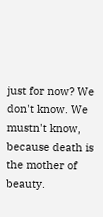just for now? We don't know. We mustn't know, because death is the mother of beauty.